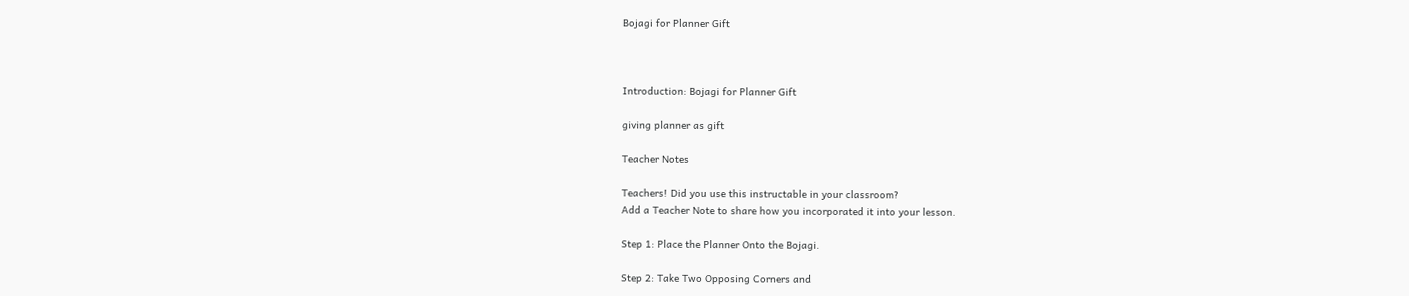Bojagi for Planner Gift



Introduction: Bojagi for Planner Gift

giving planner as gift

Teacher Notes

Teachers! Did you use this instructable in your classroom?
Add a Teacher Note to share how you incorporated it into your lesson.

Step 1: Place the Planner Onto the Bojagi.

Step 2: Take Two Opposing Corners and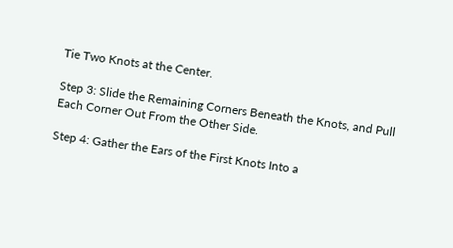Tie Two Knots at the Center.

Step 3: Slide the Remaining Corners Beneath the Knots, and Pull Each Corner Out From the Other Side.

Step 4: Gather the Ears of the First Knots Into a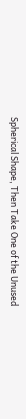Spherical Shape, Then Take One of the Unused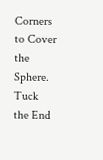Corners to Cover the Sphere. Tuck the End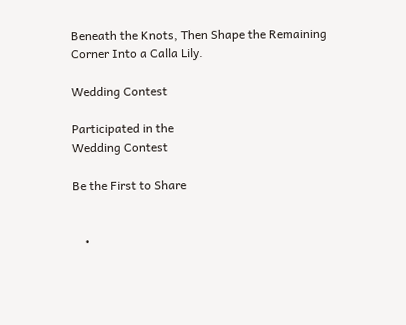Beneath the Knots, Then Shape the Remaining Corner Into a Calla Lily.

Wedding Contest

Participated in the
Wedding Contest

Be the First to Share


    •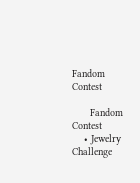Fandom Contest

      Fandom Contest
    • Jewelry Challenge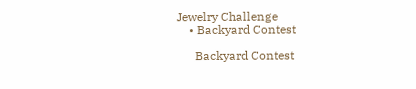Jewelry Challenge
    • Backyard Contest

      Backyard Contest